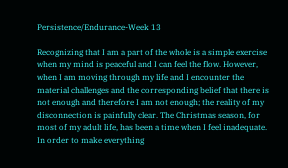Persistence/Endurance-Week 13

Recognizing that I am a part of the whole is a simple exercise when my mind is peaceful and I can feel the flow. However, when I am moving through my life and I encounter the material challenges and the corresponding belief that there is not enough and therefore I am not enough; the reality of my disconnection is painfully clear. The Christmas season, for most of my adult life, has been a time when I feel inadequate. In order to make everything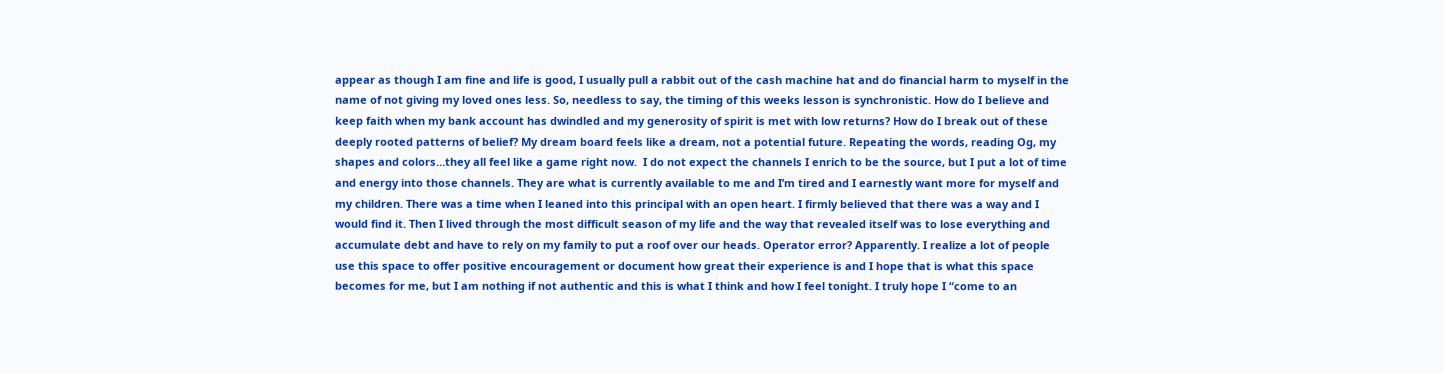appear as though I am fine and life is good, I usually pull a rabbit out of the cash machine hat and do financial harm to myself in the name of not giving my loved ones less. So, needless to say, the timing of this weeks lesson is synchronistic. How do I believe and keep faith when my bank account has dwindled and my generosity of spirit is met with low returns? How do I break out of these deeply rooted patterns of belief? My dream board feels like a dream, not a potential future. Repeating the words, reading Og, my shapes and colors…they all feel like a game right now.  I do not expect the channels I enrich to be the source, but I put a lot of time and energy into those channels. They are what is currently available to me and I’m tired and I earnestly want more for myself and my children. There was a time when I leaned into this principal with an open heart. I firmly believed that there was a way and I would find it. Then I lived through the most difficult season of my life and the way that revealed itself was to lose everything and accumulate debt and have to rely on my family to put a roof over our heads. Operator error? Apparently. I realize a lot of people use this space to offer positive encouragement or document how great their experience is and I hope that is what this space becomes for me, but I am nothing if not authentic and this is what I think and how I feel tonight. I truly hope I “come to an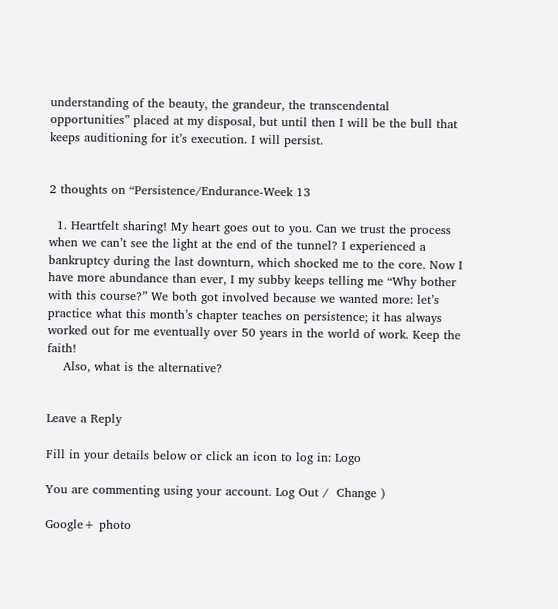understanding of the beauty, the grandeur, the transcendental opportunities” placed at my disposal, but until then I will be the bull that keeps auditioning for it’s execution. I will persist.


2 thoughts on “Persistence/Endurance-Week 13

  1. Heartfelt sharing! My heart goes out to you. Can we trust the process when we can’t see the light at the end of the tunnel? I experienced a bankruptcy during the last downturn, which shocked me to the core. Now I have more abundance than ever, I my subby keeps telling me “Why bother with this course?” We both got involved because we wanted more: let’s practice what this month’s chapter teaches on persistence; it has always worked out for me eventually over 50 years in the world of work. Keep the faith!
    Also, what is the alternative?


Leave a Reply

Fill in your details below or click an icon to log in: Logo

You are commenting using your account. Log Out /  Change )

Google+ photo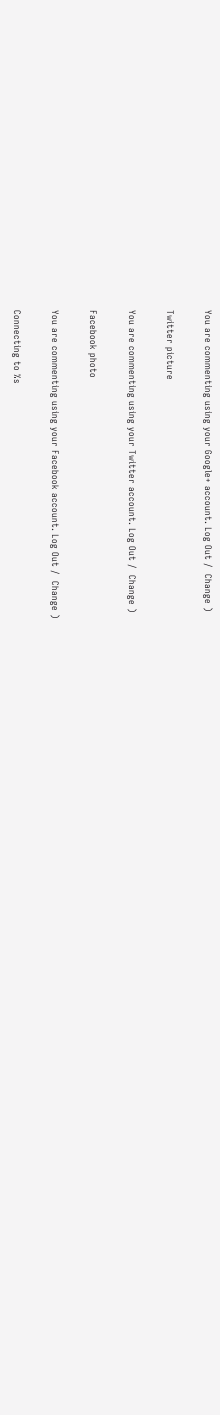You are commenting using your Google+ account. Log Out /  Change )

Twitter picture

You are commenting using your Twitter account. Log Out /  Change )

Facebook photo

You are commenting using your Facebook account. Log Out /  Change )

Connecting to %s